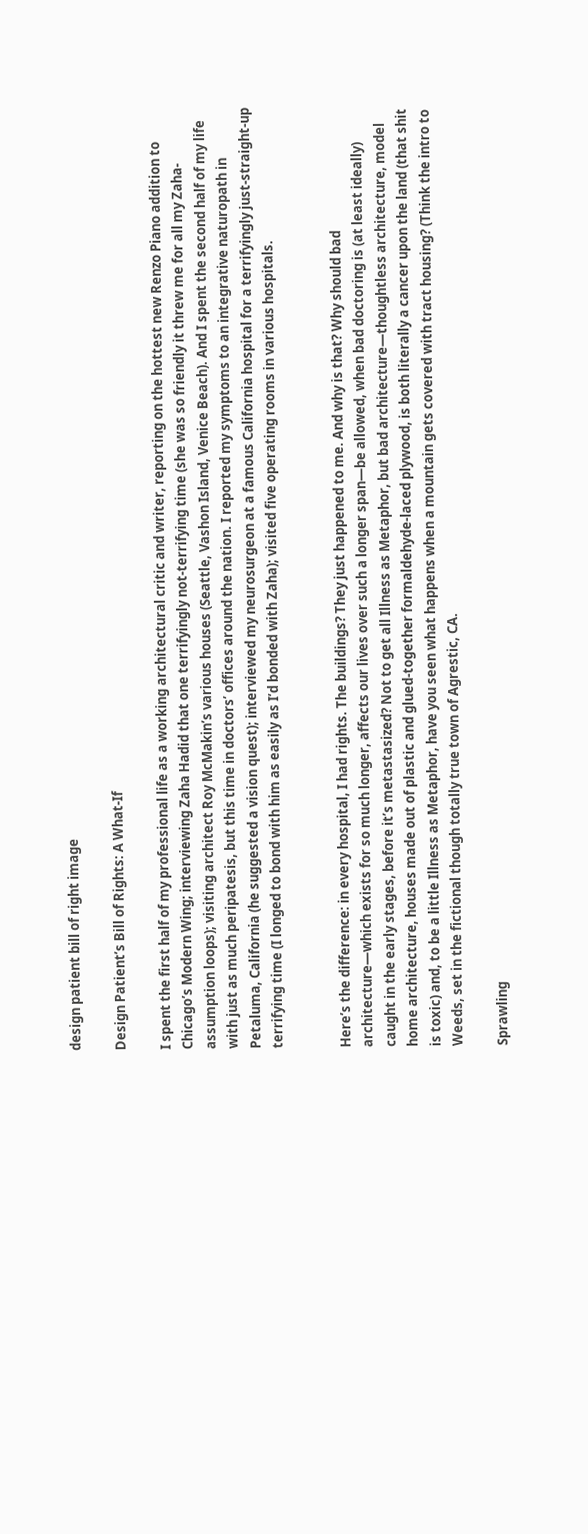design patient bill of right image

Design Patient’s Bill of Rights: A What-If

I spent the first half of my professional life as a working architectural critic and writer, reporting on the hottest new Renzo Piano addition to Chicago’s Modern Wing; interviewing Zaha Hadid that one terrifyingly not-terrifying time (she was so friendly it threw me for all my Zaha-assumption loops); visiting architect Roy McMakin’s various houses (Seattle, Vashon Island, Venice Beach). And I spent the second half of my life with just as much peripatesis, but this time in doctors’ offices around the nation. I reported my symptoms to an integrative naturopath in Petaluma, California (he suggested a vision quest); interviewed my neurosurgeon at a famous California hospital for a terrifyingly just-straight-up terrifying time (I longed to bond with him as easily as I’d bonded with Zaha); visited five operating rooms in various hospitals.


Here’s the difference: in every hospital, I had rights. The buildings? They just happened to me. And why is that? Why should bad architecture—which exists for so much longer, affects our lives over such a longer span—be allowed, when bad doctoring is (at least ideally) caught in the early stages, before it’s metastasized? Not to get all Illness as Metaphor, but bad architecture—thoughtless architecture, model home architecture, houses made out of plastic and glued-together formaldehyde-laced plywood, is both literally a cancer upon the land (that shit is toxic) and, to be a little Illness as Metaphor, have you seen what happens when a mountain gets covered with tract housing? (Think the intro to Weeds, set in the fictional though totally true town of Agrestic, CA.

Sprawling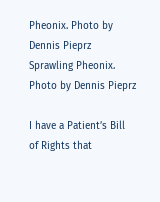Pheonix. Photo by Dennis Pieprz
Sprawling Pheonix. Photo by Dennis Pieprz

I have a Patient’s Bill of Rights that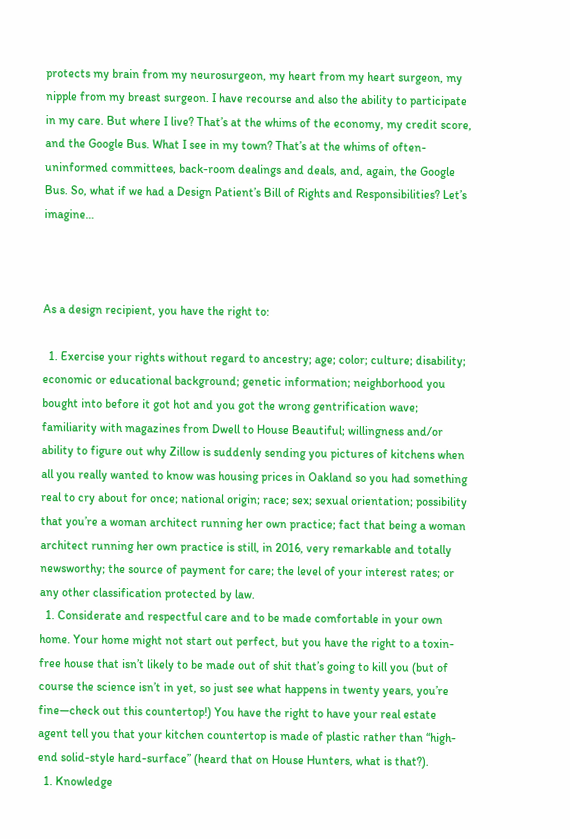protects my brain from my neurosurgeon, my heart from my heart surgeon, my nipple from my breast surgeon. I have recourse and also the ability to participate in my care. But where I live? That’s at the whims of the economy, my credit score, and the Google Bus. What I see in my town? That’s at the whims of often-uninformed committees, back-room dealings and deals, and, again, the Google Bus. So, what if we had a Design Patient’s Bill of Rights and Responsibilities? Let’s imagine…



As a design recipient, you have the right to:

  1. Exercise your rights without regard to ancestry; age; color; culture; disability; economic or educational background; genetic information; neighborhood you bought into before it got hot and you got the wrong gentrification wave; familiarity with magazines from Dwell to House Beautiful; willingness and/or ability to figure out why Zillow is suddenly sending you pictures of kitchens when all you really wanted to know was housing prices in Oakland so you had something real to cry about for once; national origin; race; sex; sexual orientation; possibility that you’re a woman architect running her own practice; fact that being a woman architect running her own practice is still, in 2016, very remarkable and totally newsworthy; the source of payment for care; the level of your interest rates; or any other classification protected by law.
  1. Considerate and respectful care and to be made comfortable in your own home. Your home might not start out perfect, but you have the right to a toxin-free house that isn’t likely to be made out of shit that’s going to kill you (but of course the science isn’t in yet, so just see what happens in twenty years, you’re fine—check out this countertop!) You have the right to have your real estate agent tell you that your kitchen countertop is made of plastic rather than “high-end solid-style hard-surface” (heard that on House Hunters, what is that?).
  1. Knowledge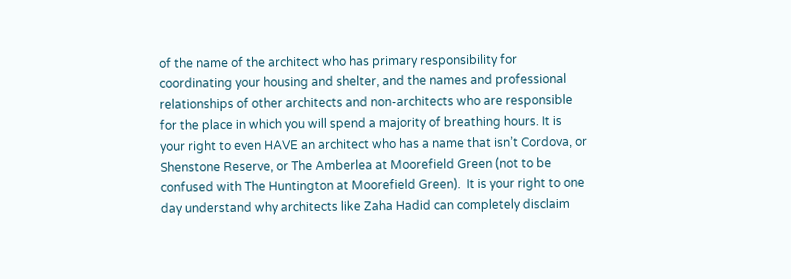of the name of the architect who has primary responsibility for coordinating your housing and shelter, and the names and professional relationships of other architects and non-architects who are responsible for the place in which you will spend a majority of breathing hours. It is your right to even HAVE an architect who has a name that isn’t Cordova, or Shenstone Reserve, or The Amberlea at Moorefield Green (not to be confused with The Huntington at Moorefield Green).  It is your right to one day understand why architects like Zaha Hadid can completely disclaim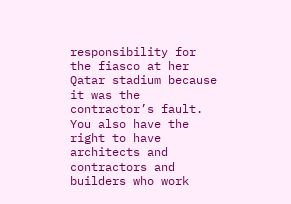responsibility for the fiasco at her Qatar stadium because it was the contractor’s fault. You also have the right to have architects and contractors and builders who work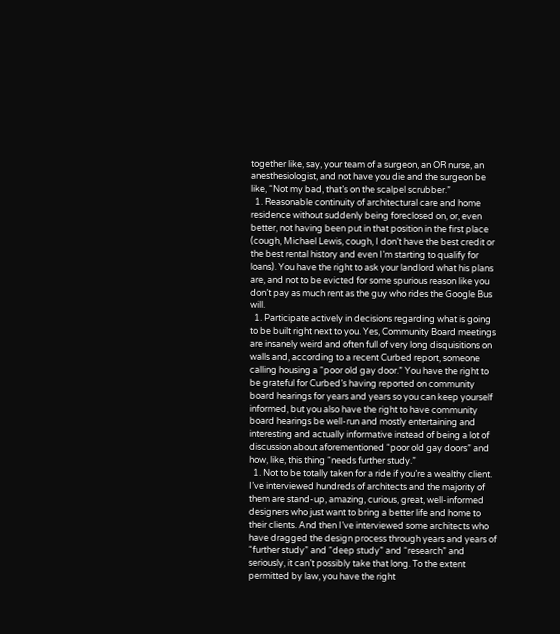together like, say, your team of a surgeon, an OR nurse, an anesthesiologist, and not have you die and the surgeon be like, “Not my bad, that’s on the scalpel scrubber.”
  1. Reasonable continuity of architectural care and home residence without suddenly being foreclosed on, or, even better, not having been put in that position in the first place (cough, Michael Lewis, cough, I don’t have the best credit or the best rental history and even I’m starting to qualify for loans). You have the right to ask your landlord what his plans are, and not to be evicted for some spurious reason like you don’t pay as much rent as the guy who rides the Google Bus will.
  1. Participate actively in decisions regarding what is going to be built right next to you. Yes, Community Board meetings are insanely weird and often full of very long disquisitions on walls and, according to a recent Curbed report, someone calling housing a “poor old gay door.” You have the right to be grateful for Curbed’s having reported on community board hearings for years and years so you can keep yourself informed, but you also have the right to have community board hearings be well-run and mostly entertaining and interesting and actually informative instead of being a lot of discussion about aforementioned “poor old gay doors” and how, like, this thing “needs further study.”
  1. Not to be totally taken for a ride if you’re a wealthy client. I’ve interviewed hundreds of architects and the majority of them are stand-up, amazing, curious, great, well-informed designers who just want to bring a better life and home to their clients. And then I’ve interviewed some architects who have dragged the design process through years and years of “further study” and “deep study” and “research” and seriously, it can’t possibly take that long. To the extent permitted by law, you have the right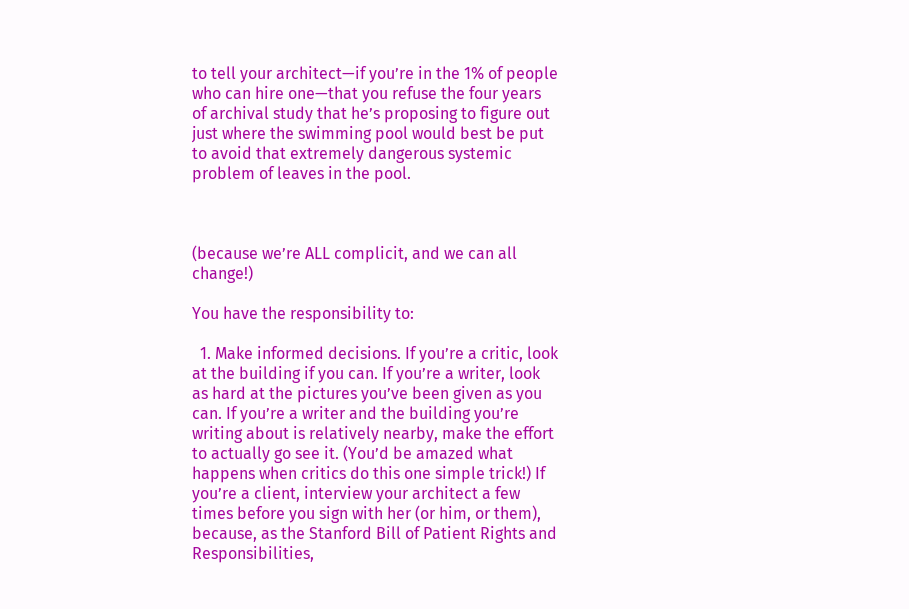to tell your architect—if you’re in the 1% of people who can hire one—that you refuse the four years of archival study that he’s proposing to figure out just where the swimming pool would best be put to avoid that extremely dangerous systemic problem of leaves in the pool.



(because we’re ALL complicit, and we can all change!)

You have the responsibility to:

  1. Make informed decisions. If you’re a critic, look at the building if you can. If you’re a writer, look as hard at the pictures you’ve been given as you can. If you’re a writer and the building you’re writing about is relatively nearby, make the effort to actually go see it. (You’d be amazed what happens when critics do this one simple trick!) If you’re a client, interview your architect a few times before you sign with her (or him, or them), because, as the Stanford Bill of Patient Rights and Responsibilities,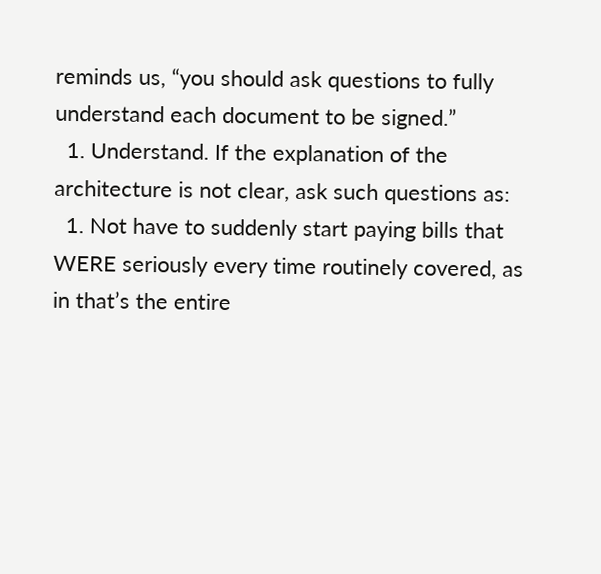reminds us, “you should ask questions to fully understand each document to be signed.”
  1. Understand. If the explanation of the architecture is not clear, ask such questions as:
  1. Not have to suddenly start paying bills that WERE seriously every time routinely covered, as in that’s the entire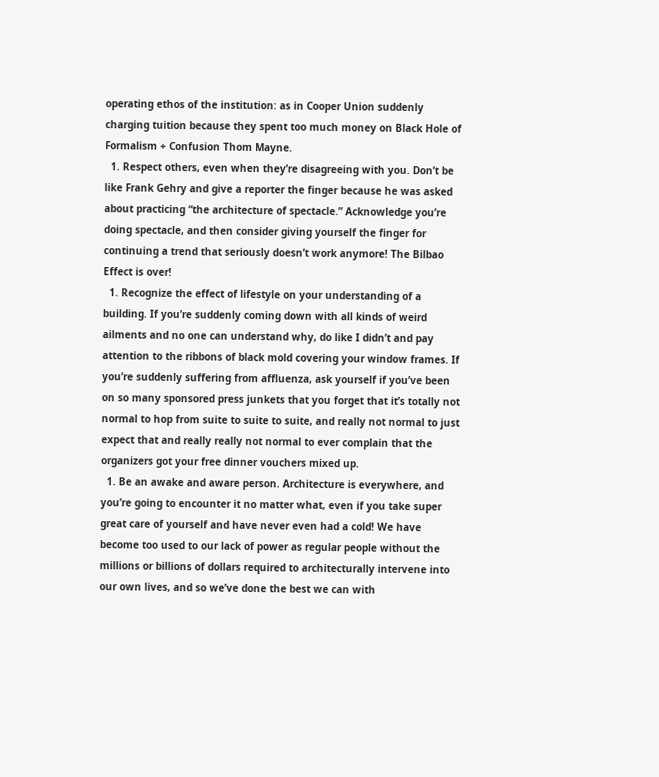operating ethos of the institution: as in Cooper Union suddenly charging tuition because they spent too much money on Black Hole of Formalism + Confusion Thom Mayne.
  1. Respect others, even when they’re disagreeing with you. Don’t be like Frank Gehry and give a reporter the finger because he was asked about practicing “the architecture of spectacle.” Acknowledge you’re doing spectacle, and then consider giving yourself the finger for continuing a trend that seriously doesn’t work anymore! The Bilbao Effect is over!
  1. Recognize the effect of lifestyle on your understanding of a building. If you’re suddenly coming down with all kinds of weird ailments and no one can understand why, do like I didn’t and pay attention to the ribbons of black mold covering your window frames. If you’re suddenly suffering from affluenza, ask yourself if you’ve been on so many sponsored press junkets that you forget that it’s totally not normal to hop from suite to suite to suite, and really not normal to just expect that and really really not normal to ever complain that the organizers got your free dinner vouchers mixed up.
  1. Be an awake and aware person. Architecture is everywhere, and you’re going to encounter it no matter what, even if you take super great care of yourself and have never even had a cold! We have become too used to our lack of power as regular people without the millions or billions of dollars required to architecturally intervene into our own lives, and so we’ve done the best we can with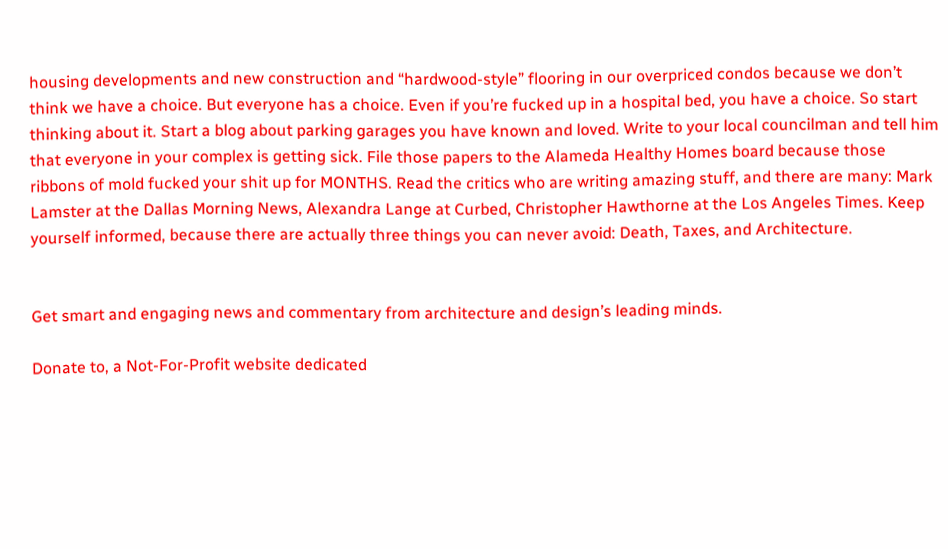housing developments and new construction and “hardwood-style” flooring in our overpriced condos because we don’t think we have a choice. But everyone has a choice. Even if you’re fucked up in a hospital bed, you have a choice. So start thinking about it. Start a blog about parking garages you have known and loved. Write to your local councilman and tell him that everyone in your complex is getting sick. File those papers to the Alameda Healthy Homes board because those ribbons of mold fucked your shit up for MONTHS. Read the critics who are writing amazing stuff, and there are many: Mark Lamster at the Dallas Morning News, Alexandra Lange at Curbed, Christopher Hawthorne at the Los Angeles Times. Keep yourself informed, because there are actually three things you can never avoid: Death, Taxes, and Architecture.


Get smart and engaging news and commentary from architecture and design’s leading minds.

Donate to, a Not-For-Profit website dedicated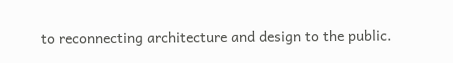to reconnecting architecture and design to the public.